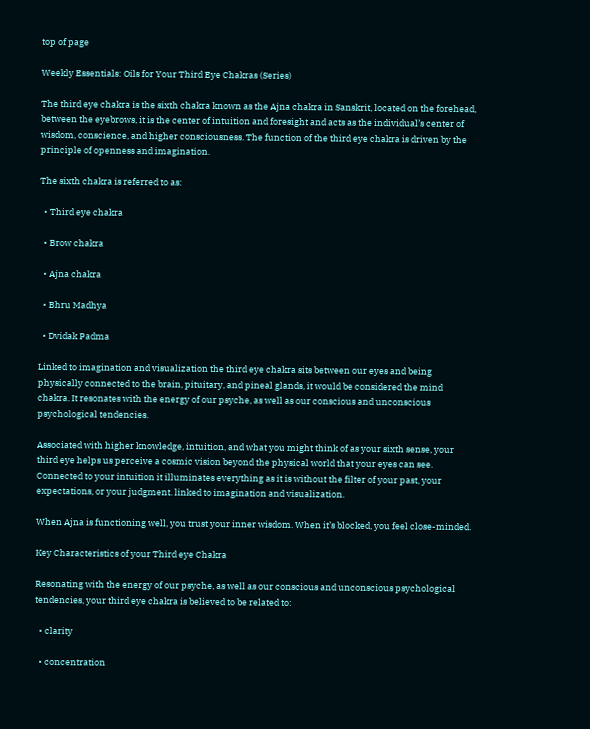top of page

Weekly Essentials: Oils for Your Third Eye Chakras (Series)

The third eye chakra is the sixth chakra known as the Ajna chakra in Sanskrit, located on the forehead, between the eyebrows, it is the center of intuition and foresight and acts as the individual’s center of wisdom, conscience, and higher consciousness. The function of the third eye chakra is driven by the principle of openness and imagination.

The sixth chakra is referred to as:

  • Third eye chakra

  • Brow chakra

  • Ajna chakra

  • Bhru Madhya

  • Dvidak Padma

Linked to imagination and visualization the third eye chakra sits between our eyes and being physically connected to the brain, pituitary, and pineal glands, it would be considered the mind chakra. It resonates with the energy of our psyche, as well as our conscious and unconscious psychological tendencies.

Associated with higher knowledge, intuition, and what you might think of as your sixth sense, your third eye helps us perceive a cosmic vision beyond the physical world that your eyes can see. Connected to your intuition it illuminates everything as it is without the filter of your past, your expectations, or your judgment. linked to imagination and visualization.

When Ajna is functioning well, you trust your inner wisdom. When it’s blocked, you feel close-minded.

Key Characteristics of your Third eye Chakra

Resonating with the energy of our psyche, as well as our conscious and unconscious psychological tendencies, your third eye chakra is believed to be related to:

  • clarity

  • concentration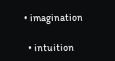• imagination

  • intuition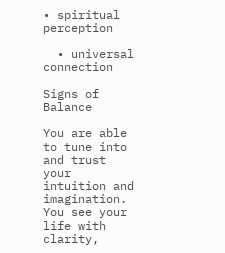• spiritual perception

  • universal connection

Signs of Balance

You are able to tune into and trust your intuition and imagination. You see your life with clarity,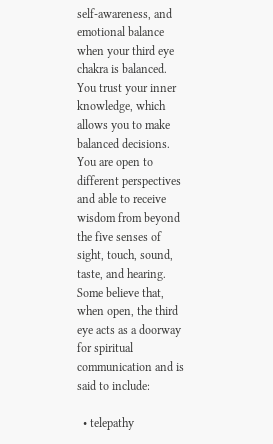self-awareness, and emotional balance when your third eye chakra is balanced. You trust your inner knowledge, which allows you to make balanced decisions. You are open to different perspectives and able to receive wisdom from beyond the five senses of sight, touch, sound, taste, and hearing. Some believe that, when open, the third eye acts as a doorway for spiritual communication and is said to include:

  • telepathy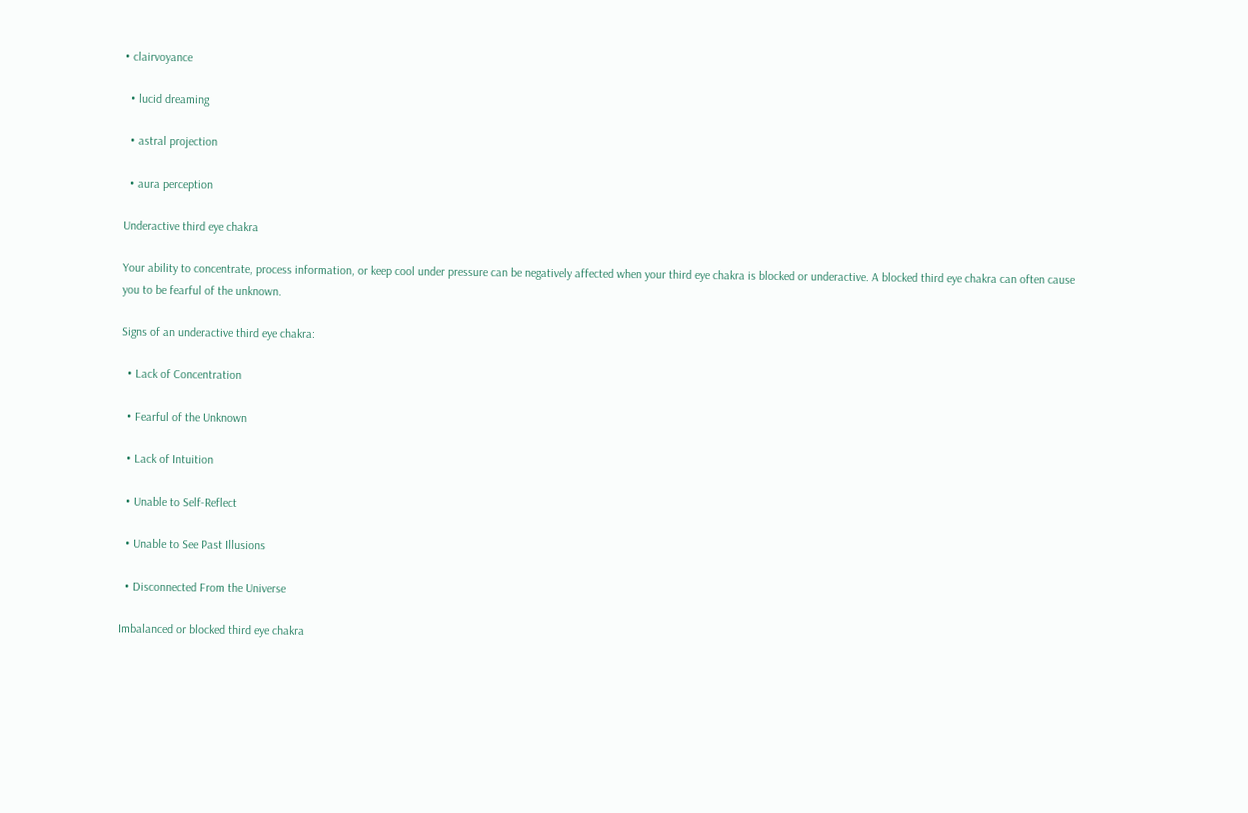• clairvoyance

  • lucid dreaming

  • astral projection

  • aura perception

Underactive third eye chakra

Your ability to concentrate, process information, or keep cool under pressure can be negatively affected when your third eye chakra is blocked or underactive. A blocked third eye chakra can often cause you to be fearful of the unknown.

Signs of an underactive third eye chakra:

  • Lack of Concentration

  • Fearful of the Unknown

  • Lack of Intuition

  • Unable to Self-Reflect

  • Unable to See Past Illusions

  • Disconnected From the Universe

Imbalanced or blocked third eye chakra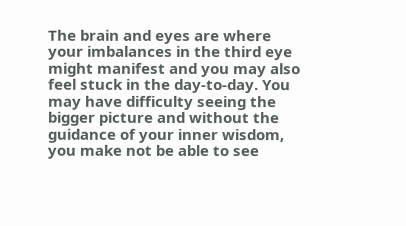The brain and eyes are where your imbalances in the third eye might manifest and you may also feel stuck in the day-to-day. You may have difficulty seeing the bigger picture and without the guidance of your inner wisdom, you make not be able to see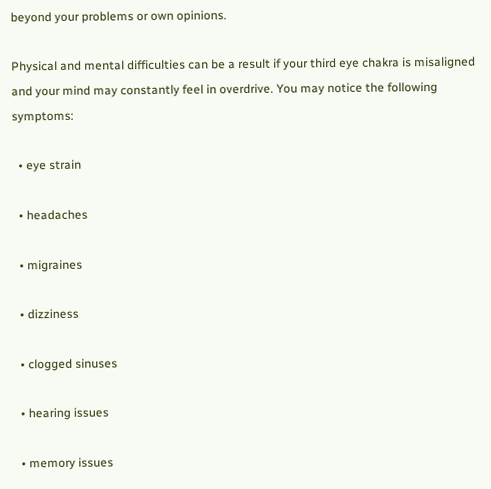beyond your problems or own opinions.

Physical and mental difficulties can be a result if your third eye chakra is misaligned and your mind may constantly feel in overdrive. You may notice the following symptoms:

  • eye strain

  • headaches

  • migraines

  • dizziness

  • clogged sinuses

  • hearing issues

  • memory issues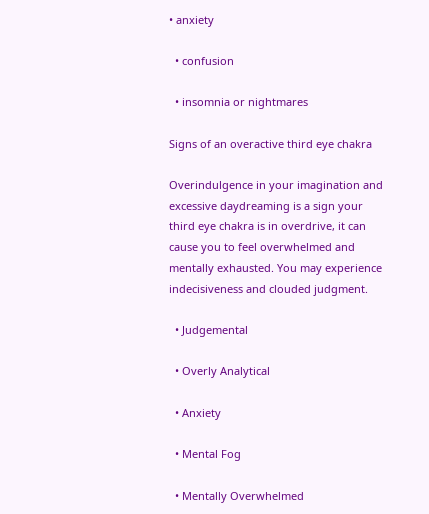• anxiety

  • confusion

  • insomnia or nightmares

Signs of an overactive third eye chakra

Overindulgence in your imagination and excessive daydreaming is a sign your third eye chakra is in overdrive, it can cause you to feel overwhelmed and mentally exhausted. You may experience indecisiveness and clouded judgment.

  • Judgemental

  • Overly Analytical

  • Anxiety

  • Mental Fog

  • Mentally Overwhelmed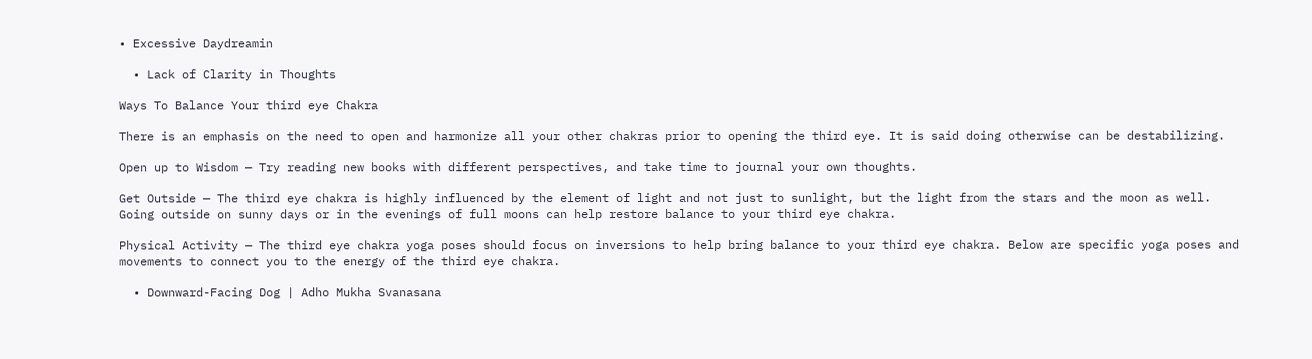• Excessive Daydreamin

  • Lack of Clarity in Thoughts

Ways To Balance Your third eye Chakra

There is an emphasis on the need to open and harmonize all your other chakras prior to opening the third eye. It is said doing otherwise can be destabilizing.

Open up to Wisdom — Try reading new books with different perspectives, and take time to journal your own thoughts.

Get Outside — The third eye chakra is highly influenced by the element of light and not just to sunlight, but the light from the stars and the moon as well. Going outside on sunny days or in the evenings of full moons can help restore balance to your third eye chakra.

Physical Activity — The third eye chakra yoga poses should focus on inversions to help bring balance to your third eye chakra. Below are specific yoga poses and movements to connect you to the energy of the third eye chakra.

  • Downward-Facing Dog | Adho Mukha Svanasana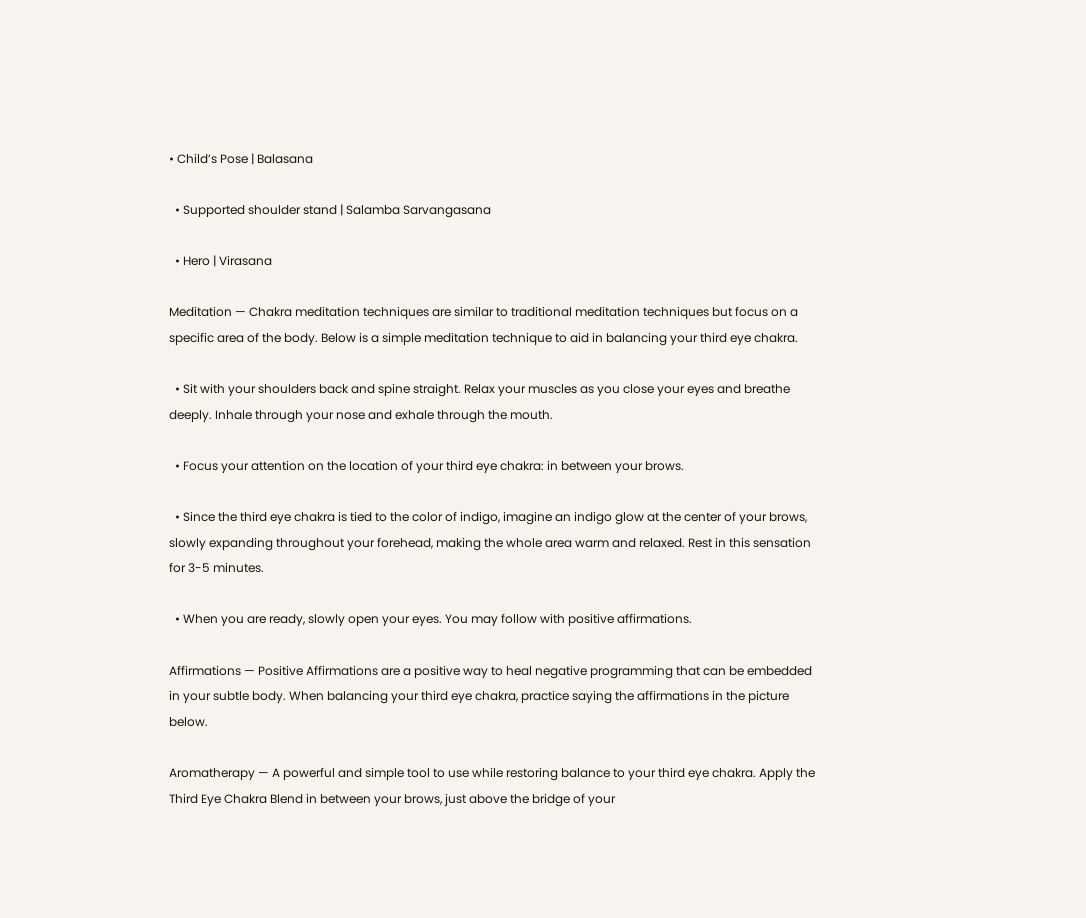• Child’s Pose | Balasana

  • Supported shoulder stand | Salamba Sarvangasana

  • Hero | Virasana

Meditation — Chakra meditation techniques are similar to traditional meditation techniques but focus on a specific area of the body. Below is a simple meditation technique to aid in balancing your third eye chakra.

  • Sit with your shoulders back and spine straight. Relax your muscles as you close your eyes and breathe deeply. Inhale through your nose and exhale through the mouth.

  • Focus your attention on the location of your third eye chakra: in between your brows.

  • Since the third eye chakra is tied to the color of indigo, imagine an indigo glow at the center of your brows, slowly expanding throughout your forehead, making the whole area warm and relaxed. Rest in this sensation for 3-5 minutes.

  • When you are ready, slowly open your eyes. You may follow with positive affirmations.

Affirmations — Positive Affirmations are a positive way to heal negative programming that can be embedded in your subtle body. When balancing your third eye chakra, practice saying the affirmations in the picture below.

Aromatherapy — A powerful and simple tool to use while restoring balance to your third eye chakra. Apply the Third Eye Chakra Blend in between your brows, just above the bridge of your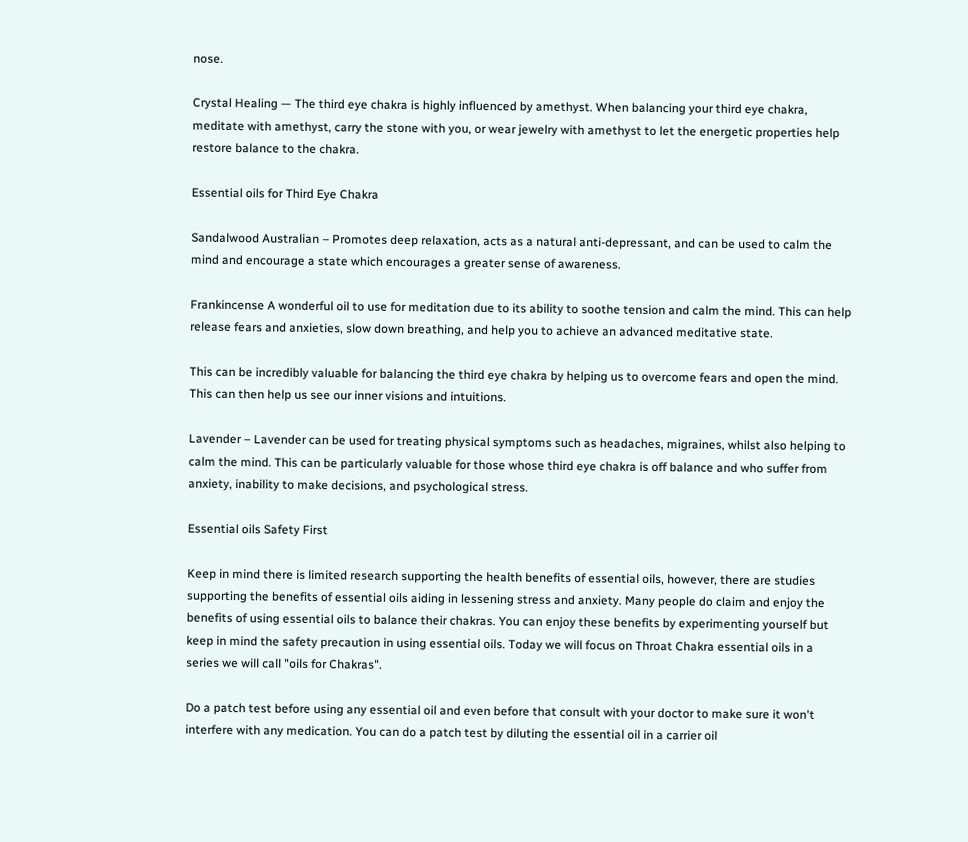nose.

Crystal Healing — The third eye chakra is highly influenced by amethyst. When balancing your third eye chakra, meditate with amethyst, carry the stone with you, or wear jewelry with amethyst to let the energetic properties help restore balance to the chakra.

Essential oils for Third Eye Chakra

Sandalwood Australian – Promotes deep relaxation, acts as a natural anti-depressant, and can be used to calm the mind and encourage a state which encourages a greater sense of awareness.

Frankincense A wonderful oil to use for meditation due to its ability to soothe tension and calm the mind. This can help release fears and anxieties, slow down breathing, and help you to achieve an advanced meditative state.

This can be incredibly valuable for balancing the third eye chakra by helping us to overcome fears and open the mind. This can then help us see our inner visions and intuitions.

Lavender – Lavender can be used for treating physical symptoms such as headaches, migraines, whilst also helping to calm the mind. This can be particularly valuable for those whose third eye chakra is off balance and who suffer from anxiety, inability to make decisions, and psychological stress.

Essential oils Safety First

Keep in mind there is limited research supporting the health benefits of essential oils, however, there are studies supporting the benefits of essential oils aiding in lessening stress and anxiety. Many people do claim and enjoy the benefits of using essential oils to balance their chakras. You can enjoy these benefits by experimenting yourself but keep in mind the safety precaution in using essential oils. Today we will focus on Throat Chakra essential oils in a series we will call "oils for Chakras".

Do a patch test before using any essential oil and even before that consult with your doctor to make sure it won't interfere with any medication. You can do a patch test by diluting the essential oil in a carrier oil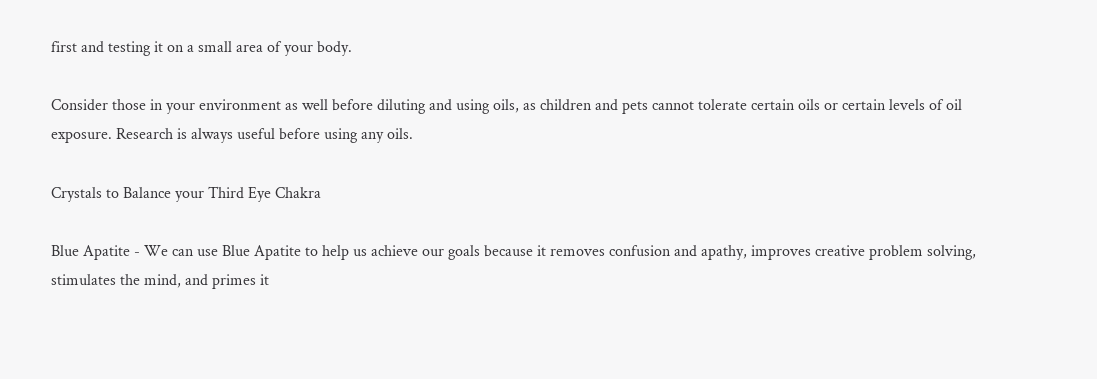first and testing it on a small area of your body.

Consider those in your environment as well before diluting and using oils, as children and pets cannot tolerate certain oils or certain levels of oil exposure. Research is always useful before using any oils.

Crystals to Balance your Third Eye Chakra

Blue Apatite - We can use Blue Apatite to help us achieve our goals because it removes confusion and apathy, improves creative problem solving, stimulates the mind, and primes it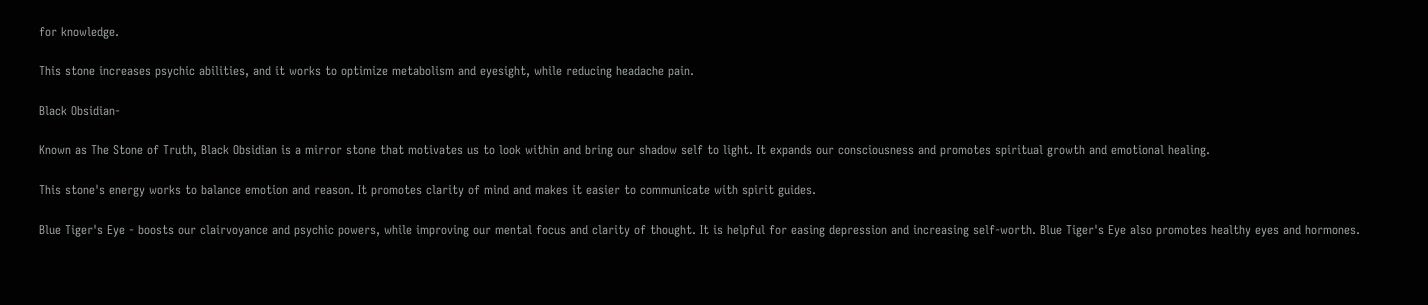for knowledge.

This stone increases psychic abilities, and it works to optimize metabolism and eyesight, while reducing headache pain.

Black Obsidian-

Known as The Stone of Truth, Black Obsidian is a mirror stone that motivates us to look within and bring our shadow self to light. It expands our consciousness and promotes spiritual growth and emotional healing.

This stone's energy works to balance emotion and reason. It promotes clarity of mind and makes it easier to communicate with spirit guides.

Blue Tiger's Eye - boosts our clairvoyance and psychic powers, while improving our mental focus and clarity of thought. It is helpful for easing depression and increasing self-worth. Blue Tiger's Eye also promotes healthy eyes and hormones.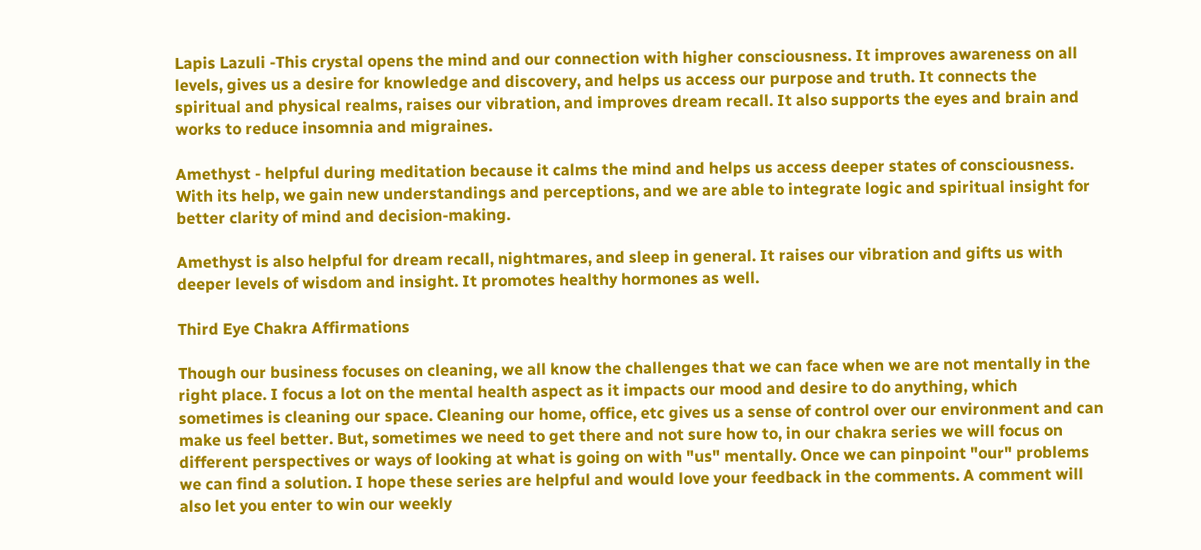Lapis Lazuli -This crystal opens the mind and our connection with higher consciousness. It improves awareness on all levels, gives us a desire for knowledge and discovery, and helps us access our purpose and truth. It connects the spiritual and physical realms, raises our vibration, and improves dream recall. It also supports the eyes and brain and works to reduce insomnia and migraines.

Amethyst - helpful during meditation because it calms the mind and helps us access deeper states of consciousness. With its help, we gain new understandings and perceptions, and we are able to integrate logic and spiritual insight for better clarity of mind and decision-making.

Amethyst is also helpful for dream recall, nightmares, and sleep in general. It raises our vibration and gifts us with deeper levels of wisdom and insight. It promotes healthy hormones as well.

Third Eye Chakra Affirmations

Though our business focuses on cleaning, we all know the challenges that we can face when we are not mentally in the right place. I focus a lot on the mental health aspect as it impacts our mood and desire to do anything, which sometimes is cleaning our space. Cleaning our home, office, etc gives us a sense of control over our environment and can make us feel better. But, sometimes we need to get there and not sure how to, in our chakra series we will focus on different perspectives or ways of looking at what is going on with "us" mentally. Once we can pinpoint "our" problems we can find a solution. I hope these series are helpful and would love your feedback in the comments. A comment will also let you enter to win our weekly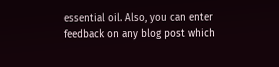essential oil. Also, you can enter feedback on any blog post which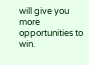will give you more opportunities to win.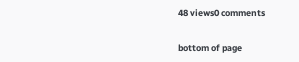48 views0 comments


bottom of page